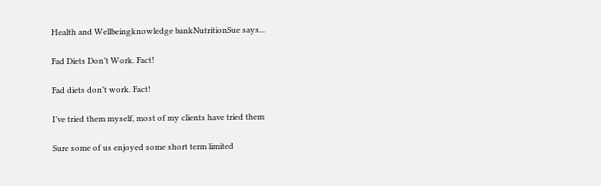Health and Wellbeingknowledge bankNutritionSue says...

Fad Diets Don’t Work. Fact!

Fad diets don’t work. Fact!

I’ve tried them myself, most of my clients have tried them

Sure some of us enjoyed some short term limited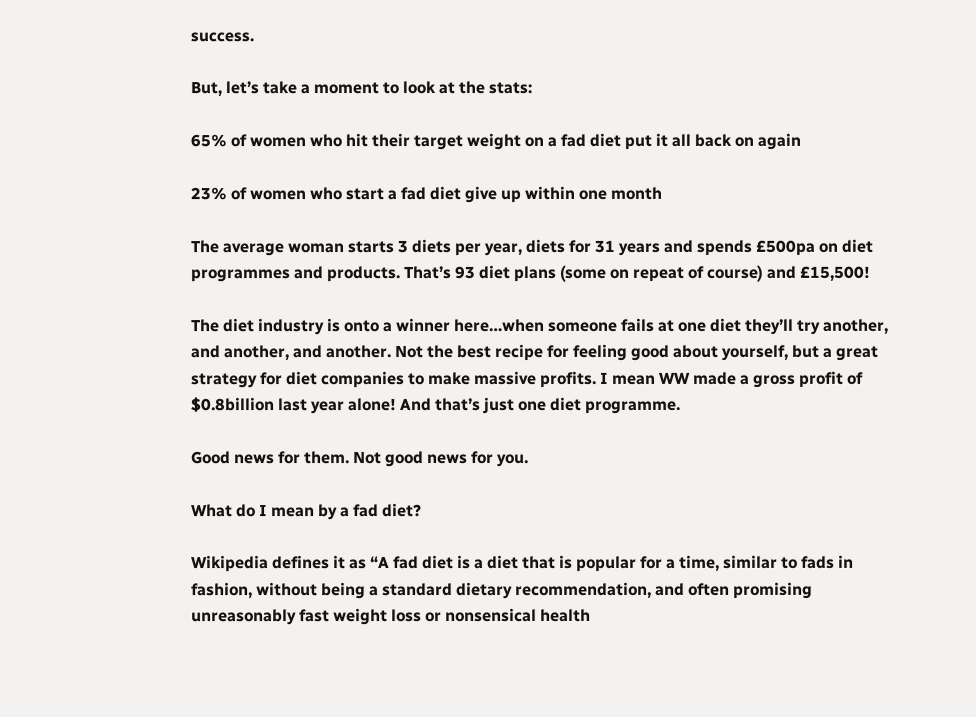success.

But, let’s take a moment to look at the stats:

65% of women who hit their target weight on a fad diet put it all back on again

23% of women who start a fad diet give up within one month

The average woman starts 3 diets per year, diets for 31 years and spends £500pa on diet programmes and products. That’s 93 diet plans (some on repeat of course) and £15,500!

The diet industry is onto a winner here…when someone fails at one diet they’ll try another, and another, and another. Not the best recipe for feeling good about yourself, but a great strategy for diet companies to make massive profits. I mean WW made a gross profit of $0.8billion last year alone! And that’s just one diet programme.

Good news for them. Not good news for you.

What do I mean by a fad diet?

Wikipedia defines it as “A fad diet is a diet that is popular for a time, similar to fads in fashion, without being a standard dietary recommendation, and often promising unreasonably fast weight loss or nonsensical health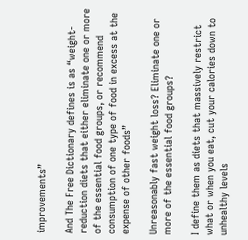improvements”

And The Free Dictionary defines is as “weight-reduction diets that either eliminate one or more of the essential food groups, or recommend consumption of one type of food in excess at the expense of other foods”

Unreasonably fast weight loss? Eliminate one or more of the essential food groups?

I define them as diets that massively restrict what or when you eat, cut your calories down to unhealthy levels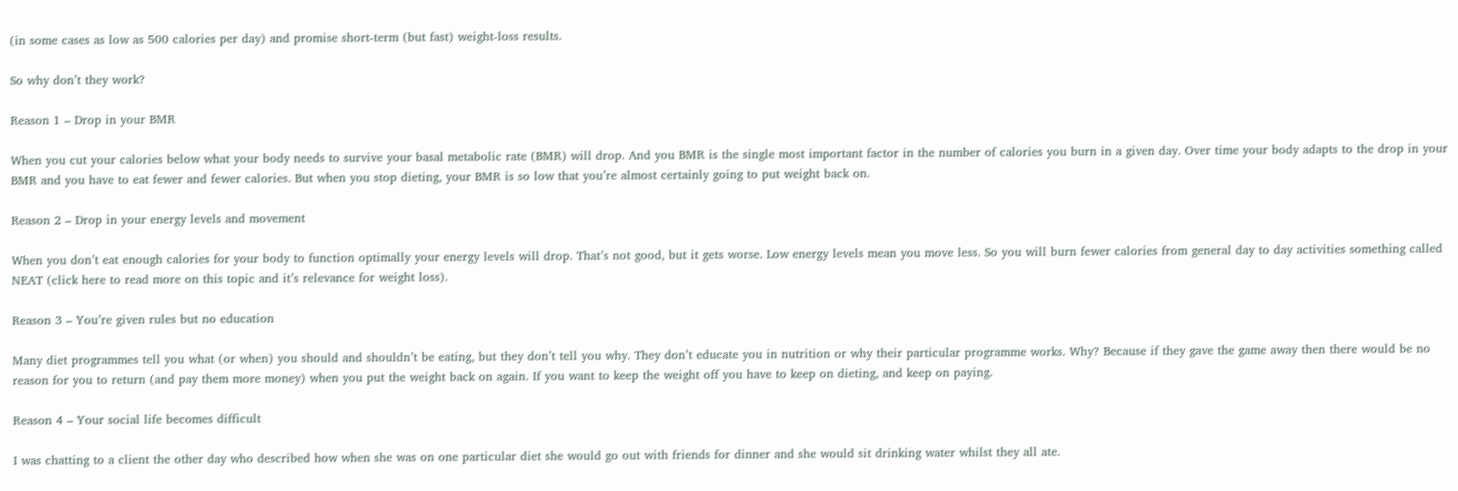(in some cases as low as 500 calories per day) and promise short-term (but fast) weight-loss results.

So why don’t they work?

Reason 1 – Drop in your BMR

When you cut your calories below what your body needs to survive your basal metabolic rate (BMR) will drop. And you BMR is the single most important factor in the number of calories you burn in a given day. Over time your body adapts to the drop in your BMR and you have to eat fewer and fewer calories. But when you stop dieting, your BMR is so low that you’re almost certainly going to put weight back on.

Reason 2 – Drop in your energy levels and movement

When you don’t eat enough calories for your body to function optimally your energy levels will drop. That’s not good, but it gets worse. Low energy levels mean you move less. So you will burn fewer calories from general day to day activities something called NEAT (click here to read more on this topic and it’s relevance for weight loss).

Reason 3 – You’re given rules but no education

Many diet programmes tell you what (or when) you should and shouldn’t be eating, but they don’t tell you why. They don’t educate you in nutrition or why their particular programme works. Why? Because if they gave the game away then there would be no reason for you to return (and pay them more money) when you put the weight back on again. If you want to keep the weight off you have to keep on dieting, and keep on paying.

Reason 4 – Your social life becomes difficult

I was chatting to a client the other day who described how when she was on one particular diet she would go out with friends for dinner and she would sit drinking water whilst they all ate.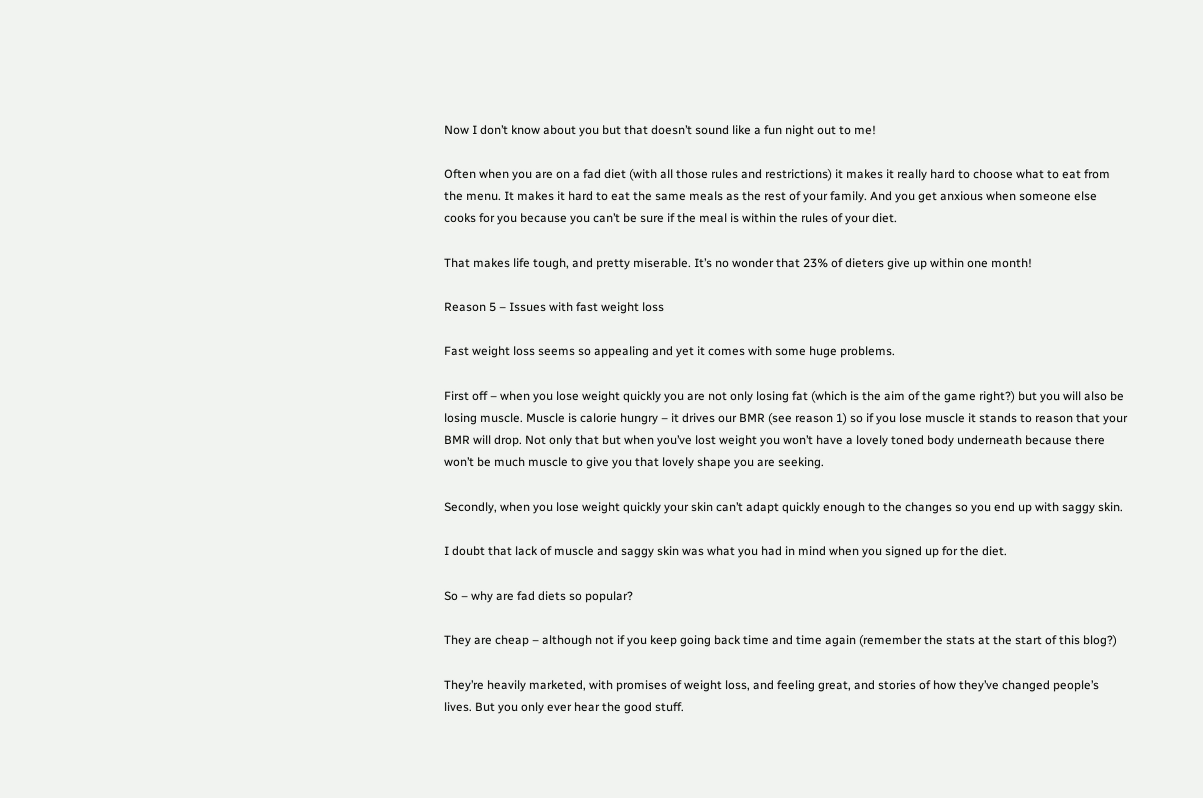Now I don’t know about you but that doesn’t sound like a fun night out to me!

Often when you are on a fad diet (with all those rules and restrictions) it makes it really hard to choose what to eat from the menu. It makes it hard to eat the same meals as the rest of your family. And you get anxious when someone else cooks for you because you can’t be sure if the meal is within the rules of your diet.

That makes life tough, and pretty miserable. It’s no wonder that 23% of dieters give up within one month!

Reason 5 – Issues with fast weight loss

Fast weight loss seems so appealing and yet it comes with some huge problems.

First off – when you lose weight quickly you are not only losing fat (which is the aim of the game right?) but you will also be losing muscle. Muscle is calorie hungry – it drives our BMR (see reason 1) so if you lose muscle it stands to reason that your BMR will drop. Not only that but when you’ve lost weight you won’t have a lovely toned body underneath because there won’t be much muscle to give you that lovely shape you are seeking.

Secondly, when you lose weight quickly your skin can’t adapt quickly enough to the changes so you end up with saggy skin.

I doubt that lack of muscle and saggy skin was what you had in mind when you signed up for the diet.

So – why are fad diets so popular?

They are cheap – although not if you keep going back time and time again (remember the stats at the start of this blog?)

They’re heavily marketed, with promises of weight loss, and feeling great, and stories of how they’ve changed people’s lives. But you only ever hear the good stuff.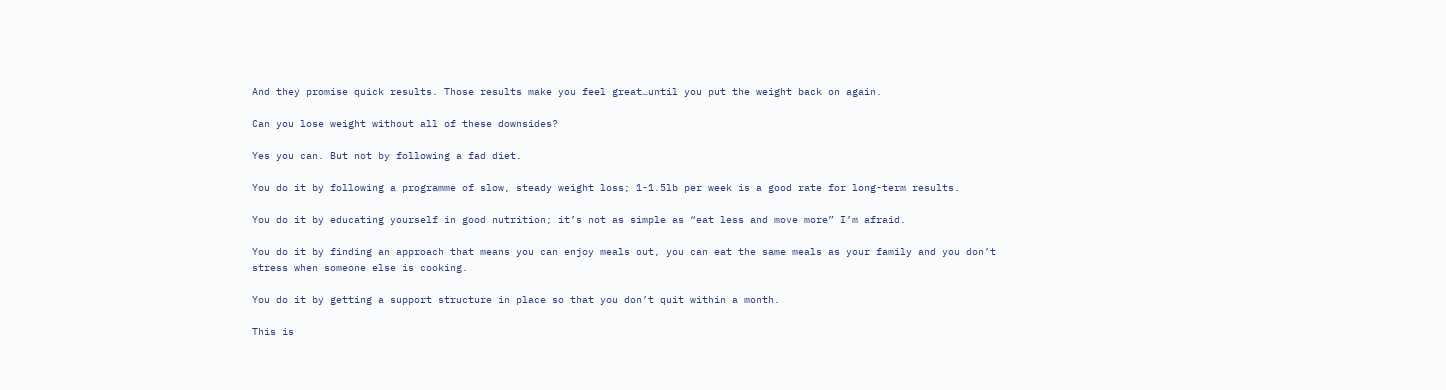And they promise quick results. Those results make you feel great…until you put the weight back on again.

Can you lose weight without all of these downsides?

Yes you can. But not by following a fad diet.

You do it by following a programme of slow, steady weight loss; 1-1.5lb per week is a good rate for long-term results.

You do it by educating yourself in good nutrition; it’s not as simple as “eat less and move more” I’m afraid.

You do it by finding an approach that means you can enjoy meals out, you can eat the same meals as your family and you don’t stress when someone else is cooking.

You do it by getting a support structure in place so that you don’t quit within a month.

This is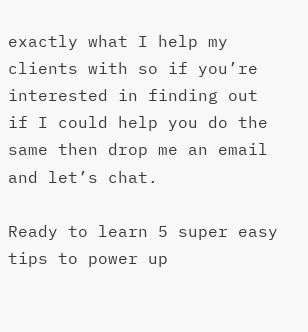exactly what I help my clients with so if you’re interested in finding out if I could help you do the same then drop me an email and let’s chat.

Ready to learn 5 super easy tips to power up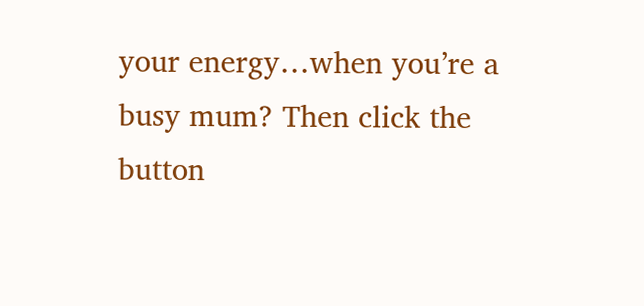your energy…when you’re a busy mum? Then click the button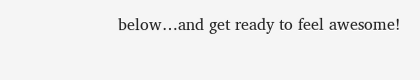below…and get ready to feel awesome!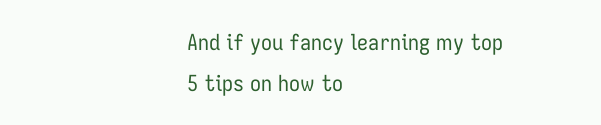And if you fancy learning my top 5 tips on how to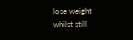lose weight whilst still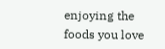enjoying the foods you love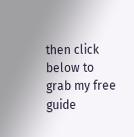then click below to grab my free guide